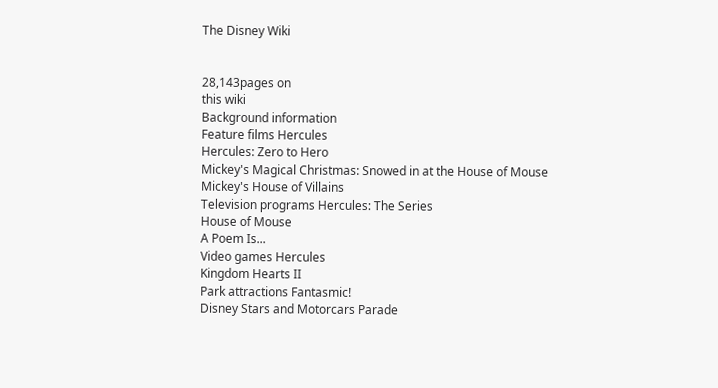The Disney Wiki


28,143pages on
this wiki
Background information
Feature films Hercules
Hercules: Zero to Hero
Mickey's Magical Christmas: Snowed in at the House of Mouse
Mickey's House of Villains
Television programs Hercules: The Series
House of Mouse
A Poem Is...
Video games Hercules
Kingdom Hearts II
Park attractions Fantasmic!
Disney Stars and Motorcars Parade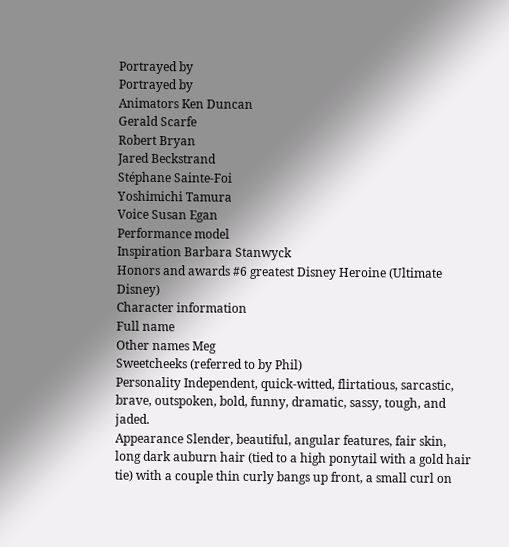Portrayed by
Portrayed by
Animators Ken Duncan
Gerald Scarfe
Robert Bryan
Jared Beckstrand
Stéphane Sainte-Foi
Yoshimichi Tamura
Voice Susan Egan
Performance model
Inspiration Barbara Stanwyck
Honors and awards #6 greatest Disney Heroine (Ultimate Disney)
Character information
Full name
Other names Meg
Sweetcheeks (referred to by Phil)
Personality Independent, quick-witted, flirtatious, sarcastic, brave, outspoken, bold, funny, dramatic, sassy, tough, and jaded.
Appearance Slender, beautiful, angular features, fair skin, long dark auburn hair (tied to a high ponytail with a gold hair tie) with a couple thin curly bangs up front, a small curl on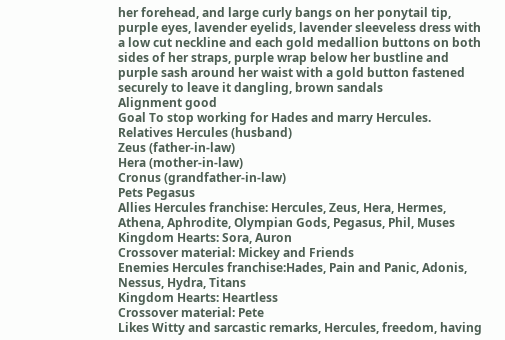her forehead, and large curly bangs on her ponytail tip, purple eyes, lavender eyelids, lavender sleeveless dress with a low cut neckline and each gold medallion buttons on both sides of her straps, purple wrap below her bustline and purple sash around her waist with a gold button fastened securely to leave it dangling, brown sandals
Alignment good
Goal To stop working for Hades and marry Hercules.
Relatives Hercules (husband)
Zeus (father-in-law)
Hera (mother-in-law)
Cronus (grandfather-in-law)
Pets Pegasus
Allies Hercules franchise: Hercules, Zeus, Hera, Hermes, Athena, Aphrodite, Olympian Gods, Pegasus, Phil, Muses
Kingdom Hearts: Sora, Auron
Crossover material: Mickey and Friends
Enemies Hercules franchise:Hades, Pain and Panic, Adonis, Nessus, Hydra, Titans
Kingdom Hearts: Heartless
Crossover material: Pete
Likes Witty and sarcastic remarks, Hercules, freedom, having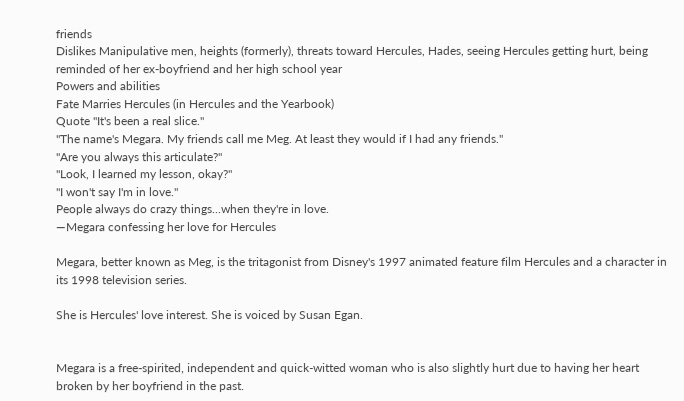friends
Dislikes Manipulative men, heights (formerly), threats toward Hercules, Hades, seeing Hercules getting hurt, being reminded of her ex-boyfriend and her high school year
Powers and abilities
Fate Marries Hercules (in Hercules and the Yearbook)
Quote "It's been a real slice."
"The name's Megara. My friends call me Meg. At least they would if I had any friends."
"Are you always this articulate?"
"Look, I learned my lesson, okay?"
"I won't say I'm in love."
People always do crazy things...when they're in love.
―Megara confessing her love for Hercules

Megara, better known as Meg, is the tritagonist from Disney's 1997 animated feature film Hercules and a character in its 1998 television series.

She is Hercules' love interest. She is voiced by Susan Egan.


Megara is a free-spirited, independent and quick-witted woman who is also slightly hurt due to having her heart broken by her boyfriend in the past.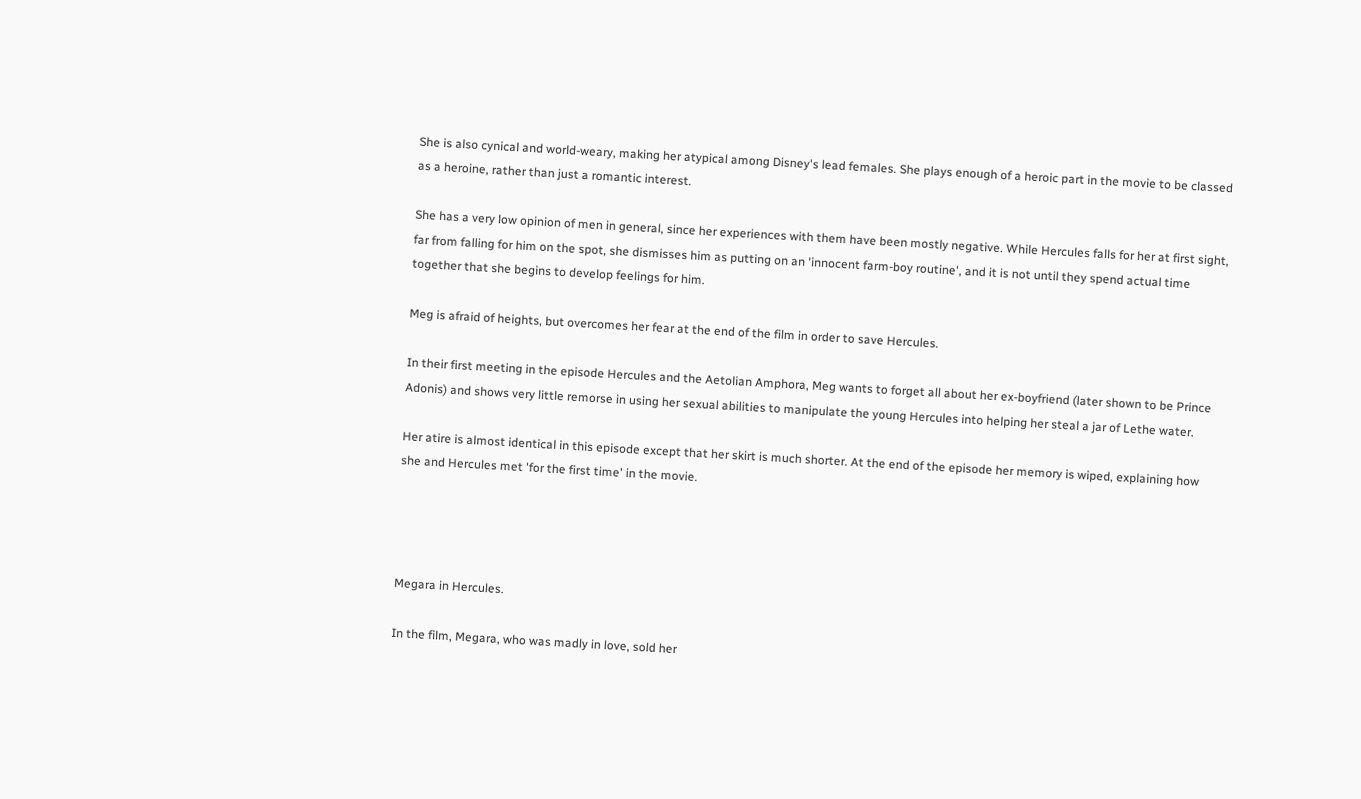She is also cynical and world-weary, making her atypical among Disney's lead females. She plays enough of a heroic part in the movie to be classed as a heroine, rather than just a romantic interest.

She has a very low opinion of men in general, since her experiences with them have been mostly negative. While Hercules falls for her at first sight, far from falling for him on the spot, she dismisses him as putting on an 'innocent farm-boy routine', and it is not until they spend actual time together that she begins to develop feelings for him.

Meg is afraid of heights, but overcomes her fear at the end of the film in order to save Hercules.

In their first meeting in the episode Hercules and the Aetolian Amphora, Meg wants to forget all about her ex-boyfriend (later shown to be Prince Adonis) and shows very little remorse in using her sexual abilities to manipulate the young Hercules into helping her steal a jar of Lethe water.

Her atire is almost identical in this episode except that her skirt is much shorter. At the end of the episode her memory is wiped, explaining how she and Hercules met 'for the first time' in the movie.




Megara in Hercules.

In the film, Megara, who was madly in love, sold her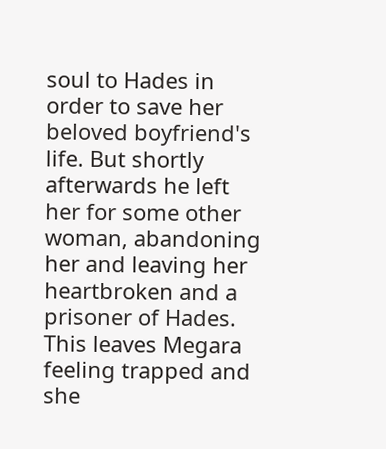soul to Hades in order to save her beloved boyfriend's life. But shortly afterwards he left her for some other woman, abandoning her and leaving her heartbroken and a prisoner of Hades. This leaves Megara feeling trapped and she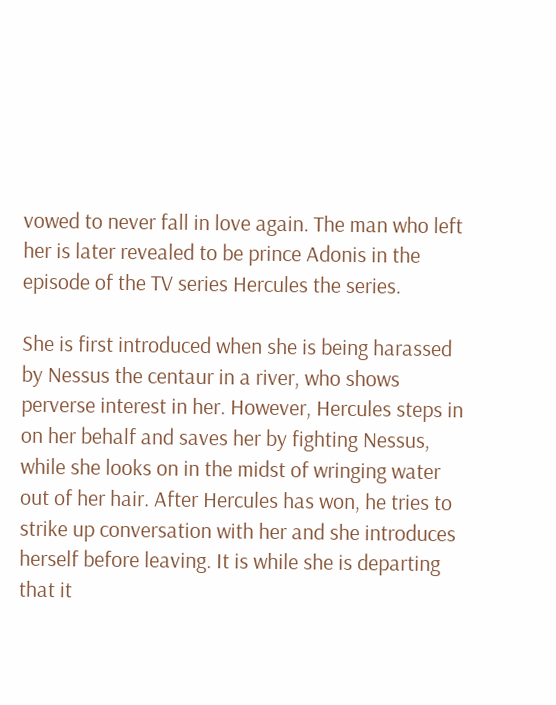vowed to never fall in love again. The man who left her is later revealed to be prince Adonis in the episode of the TV series Hercules the series.

She is first introduced when she is being harassed by Nessus the centaur in a river, who shows perverse interest in her. However, Hercules steps in on her behalf and saves her by fighting Nessus, while she looks on in the midst of wringing water out of her hair. After Hercules has won, he tries to strike up conversation with her and she introduces herself before leaving. It is while she is departing that it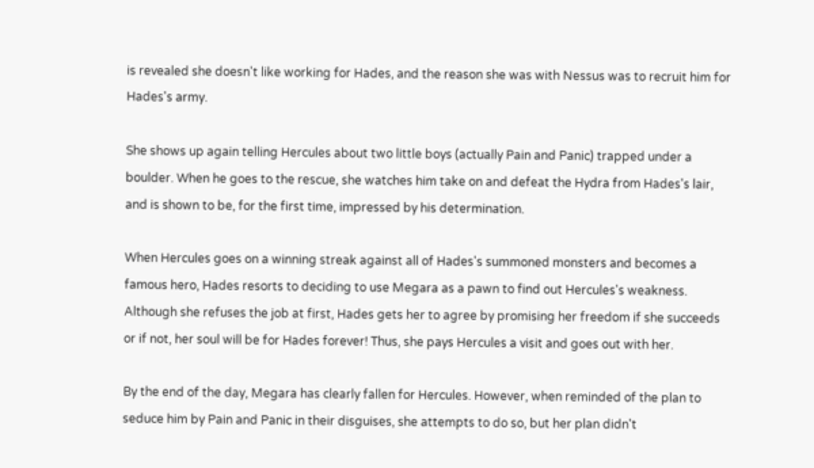is revealed she doesn't like working for Hades, and the reason she was with Nessus was to recruit him for Hades's army.

She shows up again telling Hercules about two little boys (actually Pain and Panic) trapped under a boulder. When he goes to the rescue, she watches him take on and defeat the Hydra from Hades's lair, and is shown to be, for the first time, impressed by his determination.

When Hercules goes on a winning streak against all of Hades's summoned monsters and becomes a famous hero, Hades resorts to deciding to use Megara as a pawn to find out Hercules's weakness. Although she refuses the job at first, Hades gets her to agree by promising her freedom if she succeeds or if not, her soul will be for Hades forever! Thus, she pays Hercules a visit and goes out with her.

By the end of the day, Megara has clearly fallen for Hercules. However, when reminded of the plan to seduce him by Pain and Panic in their disguises, she attempts to do so, but her plan didn't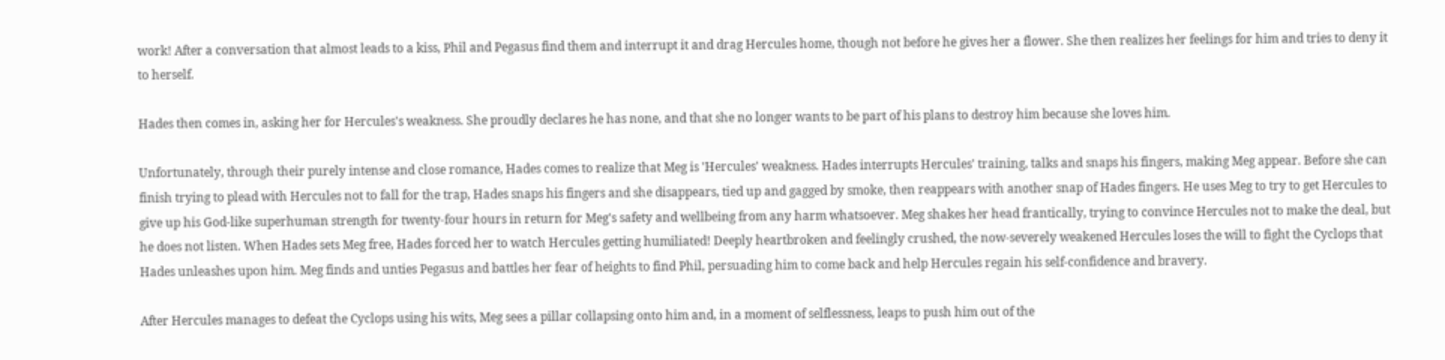work! After a conversation that almost leads to a kiss, Phil and Pegasus find them and interrupt it and drag Hercules home, though not before he gives her a flower. She then realizes her feelings for him and tries to deny it to herself.

Hades then comes in, asking her for Hercules's weakness. She proudly declares he has none, and that she no longer wants to be part of his plans to destroy him because she loves him.

Unfortunately, through their purely intense and close romance, Hades comes to realize that Meg is 'Hercules' weakness. Hades interrupts Hercules' training, talks and snaps his fingers, making Meg appear. Before she can finish trying to plead with Hercules not to fall for the trap, Hades snaps his fingers and she disappears, tied up and gagged by smoke, then reappears with another snap of Hades fingers. He uses Meg to try to get Hercules to give up his God-like superhuman strength for twenty-four hours in return for Meg's safety and wellbeing from any harm whatsoever. Meg shakes her head frantically, trying to convince Hercules not to make the deal, but he does not listen. When Hades sets Meg free, Hades forced her to watch Hercules getting humiliated! Deeply heartbroken and feelingly crushed, the now-severely weakened Hercules loses the will to fight the Cyclops that Hades unleashes upon him. Meg finds and unties Pegasus and battles her fear of heights to find Phil, persuading him to come back and help Hercules regain his self-confidence and bravery.

After Hercules manages to defeat the Cyclops using his wits, Meg sees a pillar collapsing onto him and, in a moment of selflessness, leaps to push him out of the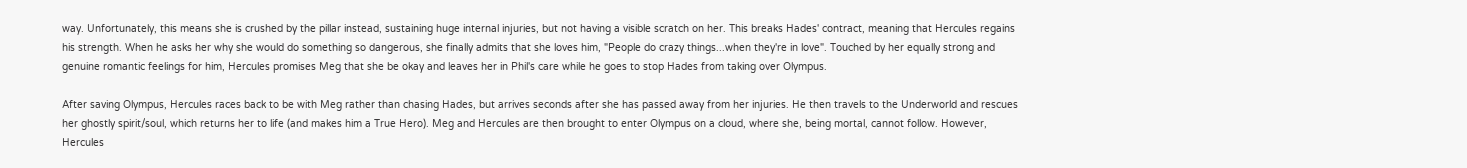way. Unfortunately, this means she is crushed by the pillar instead, sustaining huge internal injuries, but not having a visible scratch on her. This breaks Hades' contract, meaning that Hercules regains his strength. When he asks her why she would do something so dangerous, she finally admits that she loves him, "People do crazy things...when they're in love". Touched by her equally strong and genuine romantic feelings for him, Hercules promises Meg that she be okay and leaves her in Phil's care while he goes to stop Hades from taking over Olympus.

After saving Olympus, Hercules races back to be with Meg rather than chasing Hades, but arrives seconds after she has passed away from her injuries. He then travels to the Underworld and rescues her ghostly spirit/soul, which returns her to life (and makes him a True Hero). Meg and Hercules are then brought to enter Olympus on a cloud, where she, being mortal, cannot follow. However, Hercules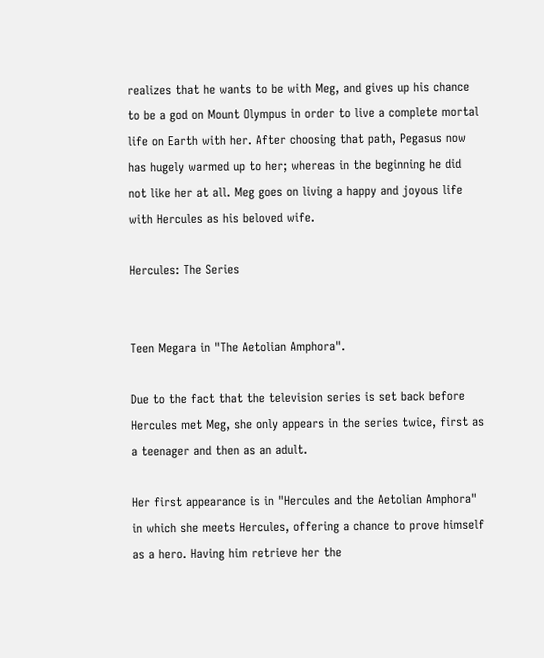realizes that he wants to be with Meg, and gives up his chance to be a god on Mount Olympus in order to live a complete mortal life on Earth with her. After choosing that path, Pegasus now has hugely warmed up to her; whereas in the beginning he did not like her at all. Meg goes on living a happy and joyous life with Hercules as his beloved wife.

Hercules: The Series


Teen Megara in "The Aetolian Amphora".

Due to the fact that the television series is set back before Hercules met Meg, she only appears in the series twice, first as a teenager and then as an adult.

Her first appearance is in "Hercules and the Aetolian Amphora" in which she meets Hercules, offering a chance to prove himself as a hero. Having him retrieve her the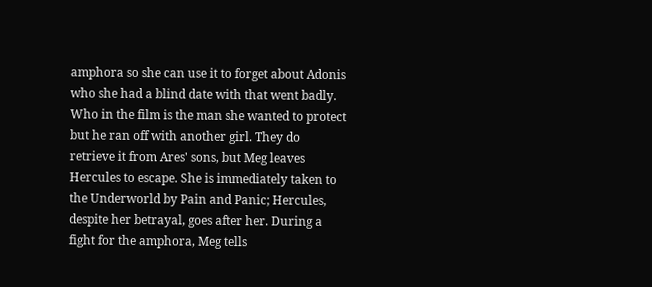amphora so she can use it to forget about Adonis who she had a blind date with that went badly. Who in the film is the man she wanted to protect but he ran off with another girl. They do retrieve it from Ares' sons, but Meg leaves Hercules to escape. She is immediately taken to the Underworld by Pain and Panic; Hercules, despite her betrayal, goes after her. During a fight for the amphora, Meg tells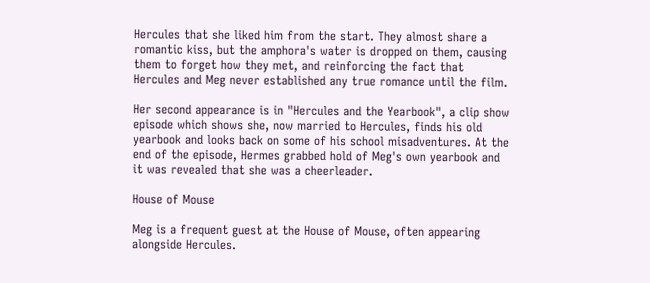Hercules that she liked him from the start. They almost share a romantic kiss, but the amphora's water is dropped on them, causing them to forget how they met, and reinforcing the fact that Hercules and Meg never established any true romance until the film.

Her second appearance is in "Hercules and the Yearbook", a clip show episode which shows she, now married to Hercules, finds his old yearbook and looks back on some of his school misadventures. At the end of the episode, Hermes grabbed hold of Meg's own yearbook and it was revealed that she was a cheerleader.

House of Mouse

Meg is a frequent guest at the House of Mouse, often appearing alongside Hercules.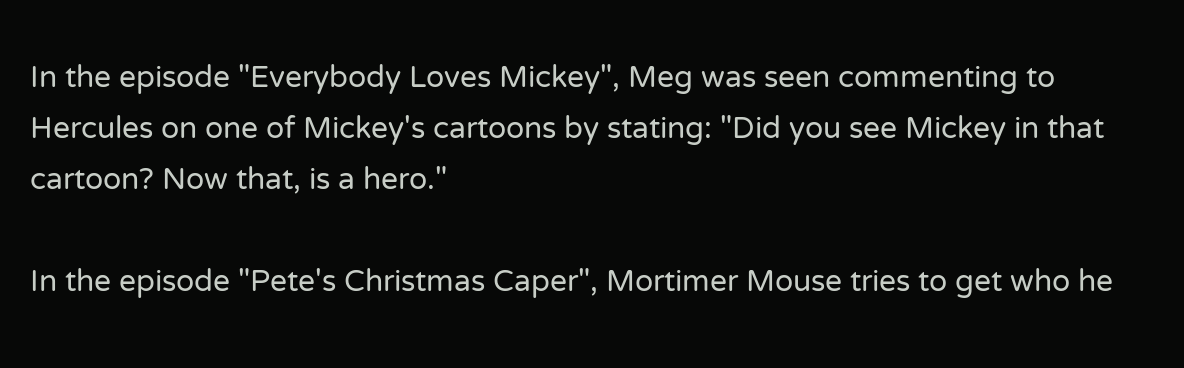In the episode "Everybody Loves Mickey", Meg was seen commenting to Hercules on one of Mickey's cartoons by stating: "Did you see Mickey in that cartoon? Now that, is a hero."

In the episode "Pete's Christmas Caper", Mortimer Mouse tries to get who he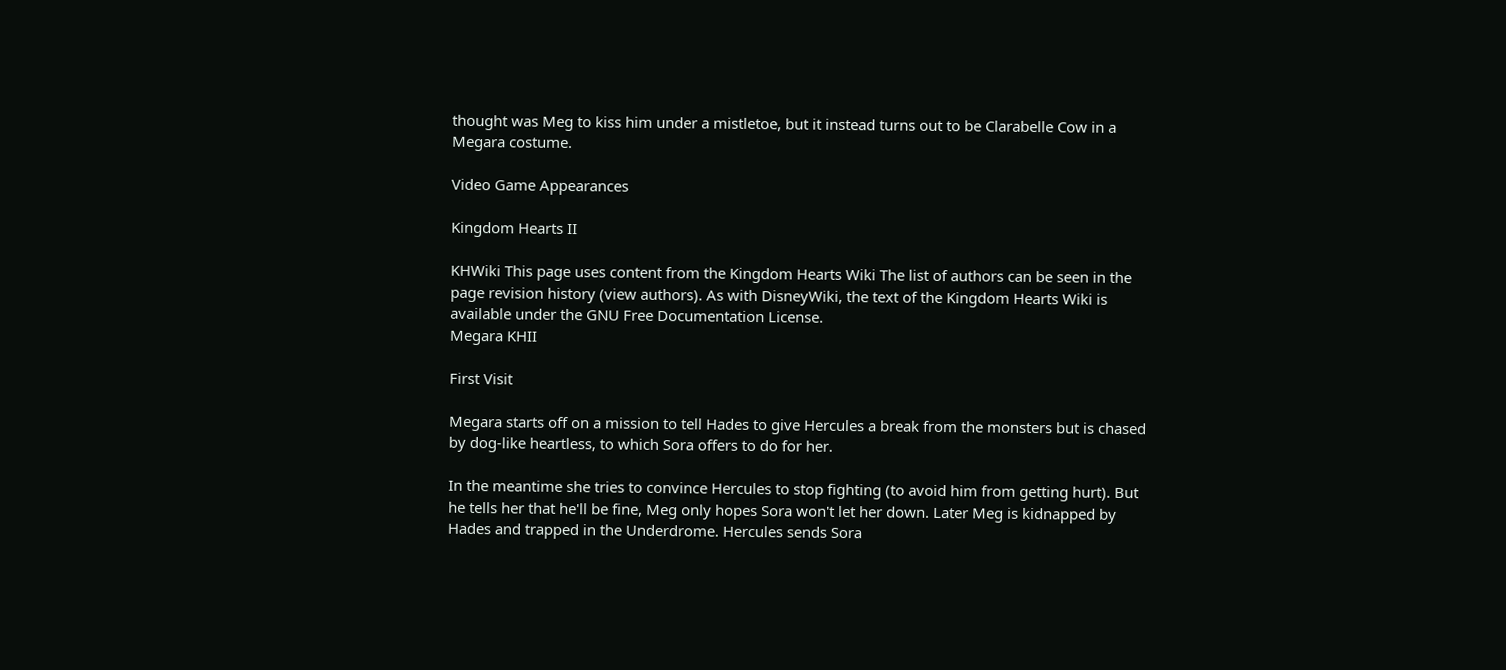thought was Meg to kiss him under a mistletoe, but it instead turns out to be Clarabelle Cow in a Megara costume.

Video Game Appearances

Kingdom Hearts II

KHWiki This page uses content from the Kingdom Hearts Wiki The list of authors can be seen in the page revision history (view authors). As with DisneyWiki, the text of the Kingdom Hearts Wiki is available under the GNU Free Documentation License.
Megara KHII

First Visit

Megara starts off on a mission to tell Hades to give Hercules a break from the monsters but is chased by dog-like heartless, to which Sora offers to do for her.

In the meantime she tries to convince Hercules to stop fighting (to avoid him from getting hurt). But he tells her that he'll be fine, Meg only hopes Sora won't let her down. Later Meg is kidnapped by Hades and trapped in the Underdrome. Hercules sends Sora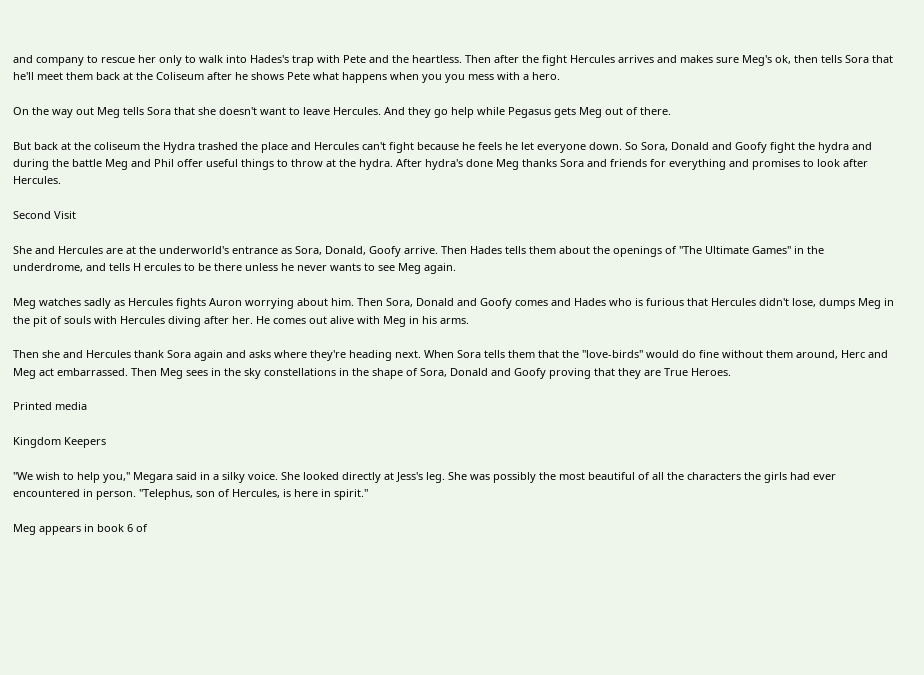and company to rescue her only to walk into Hades's trap with Pete and the heartless. Then after the fight Hercules arrives and makes sure Meg's ok, then tells Sora that he'll meet them back at the Coliseum after he shows Pete what happens when you you mess with a hero.

On the way out Meg tells Sora that she doesn't want to leave Hercules. And they go help while Pegasus gets Meg out of there.

But back at the coliseum the Hydra trashed the place and Hercules can't fight because he feels he let everyone down. So Sora, Donald and Goofy fight the hydra and during the battle Meg and Phil offer useful things to throw at the hydra. After hydra's done Meg thanks Sora and friends for everything and promises to look after Hercules.

Second Visit

She and Hercules are at the underworld's entrance as Sora, Donald, Goofy arrive. Then Hades tells them about the openings of "The Ultimate Games" in the underdrome, and tells H ercules to be there unless he never wants to see Meg again.

Meg watches sadly as Hercules fights Auron worrying about him. Then Sora, Donald and Goofy comes and Hades who is furious that Hercules didn't lose, dumps Meg in the pit of souls with Hercules diving after her. He comes out alive with Meg in his arms.

Then she and Hercules thank Sora again and asks where they're heading next. When Sora tells them that the "love-birds" would do fine without them around, Herc and Meg act embarrassed. Then Meg sees in the sky constellations in the shape of Sora, Donald and Goofy proving that they are True Heroes.

Printed media

Kingdom Keepers

"We wish to help you," Megara said in a silky voice. She looked directly at Jess's leg. She was possibly the most beautiful of all the characters the girls had ever encountered in person. "Telephus, son of Hercules, is here in spirit."

Meg appears in book 6 of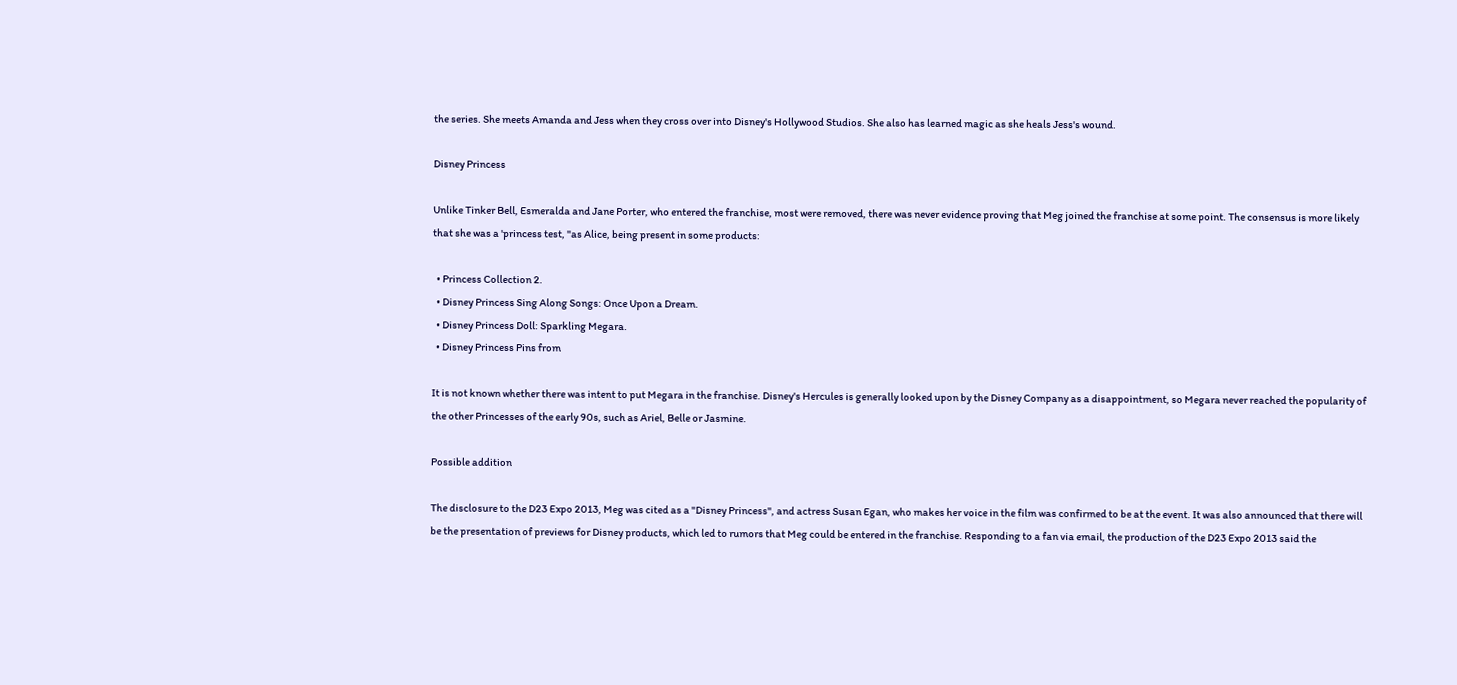the series. She meets Amanda and Jess when they cross over into Disney's Hollywood Studios. She also has learned magic as she heals Jess's wound.

Disney Princess

Unlike Tinker Bell, Esmeralda and Jane Porter, who entered the franchise, most were removed, there was never evidence proving that Meg joined the franchise at some point. The consensus is more likely that she was a 'princess test, "as Alice, being present in some products:

  • Princess Collection 2.
  • Disney Princess Sing Along Songs: Once Upon a Dream.
  • Disney Princess Doll: Sparkling Megara.
  • Disney Princess Pins from

It is not known whether there was intent to put Megara in the franchise. Disney's Hercules is generally looked upon by the Disney Company as a disappointment, so Megara never reached the popularity of the other Princesses of the early 90s, such as Ariel, Belle or Jasmine.

Possible addition

The disclosure to the D23 Expo 2013, Meg was cited as a "Disney Princess", and actress Susan Egan, who makes her voice in the film was confirmed to be at the event. It was also announced that there will be the presentation of previews for Disney products, which led to rumors that Meg could be entered in the franchise. Responding to a fan via email, the production of the D23 Expo 2013 said the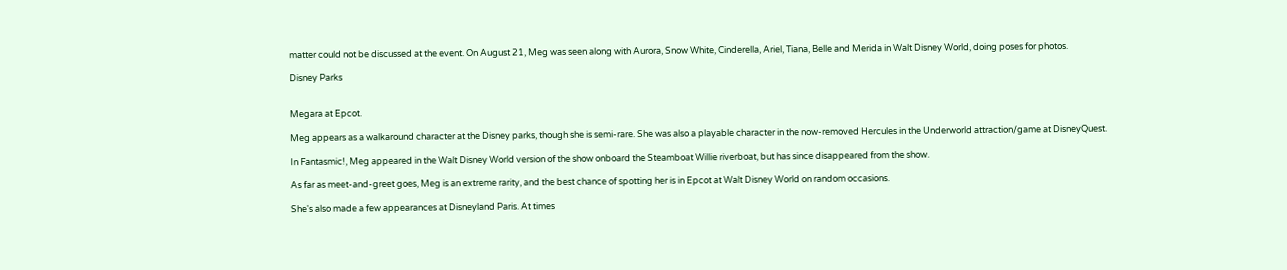matter could not be discussed at the event. On August 21, Meg was seen along with Aurora, Snow White, Cinderella, Ariel, Tiana, Belle and Merida in Walt Disney World, doing poses for photos.

Disney Parks


Megara at Epcot.

Meg appears as a walkaround character at the Disney parks, though she is semi-rare. She was also a playable character in the now-removed Hercules in the Underworld attraction/game at DisneyQuest.

In Fantasmic!, Meg appeared in the Walt Disney World version of the show onboard the Steamboat Willie riverboat, but has since disappeared from the show.

As far as meet-and-greet goes, Meg is an extreme rarity, and the best chance of spotting her is in Epcot at Walt Disney World on random occasions.

She's also made a few appearances at Disneyland Paris. At times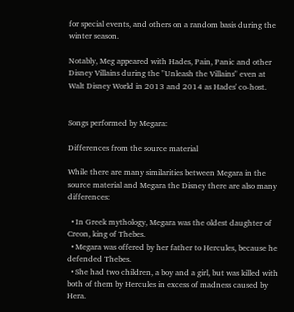for special events, and others on a random basis during the winter season.

Notably, Meg appeared with Hades, Pain, Panic and other Disney Villains during the "Unleash the Villains" even at Walt Disney World in 2013 and 2014 as Hades' co-host.


Songs performed by Megara:

Differences from the source material

While there are many similarities between Megara in the source material and Megara the Disney there are also many differences:

  • In Greek mythology, Megara was the oldest daughter of Creon, king of Thebes.
  • Megara was offered by her father to Hercules, because he defended Thebes.
  • She had two children, a boy and a girl, but was killed with both of them by Hercules in excess of madness caused by Hera.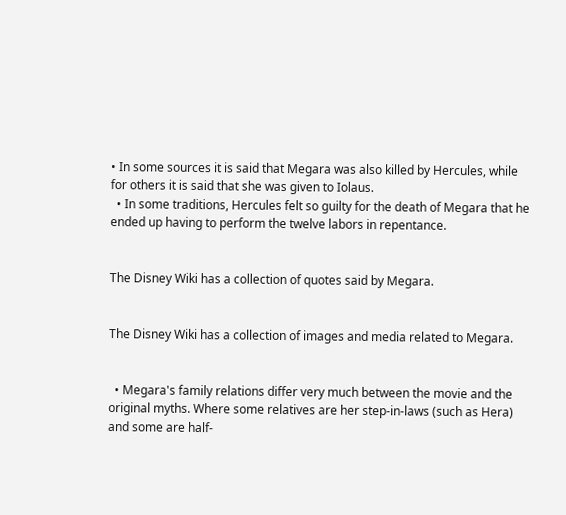• In some sources it is said that Megara was also killed by Hercules, while for others it is said that she was given to Iolaus.
  • In some traditions, Hercules felt so guilty for the death of Megara that he ended up having to perform the twelve labors in repentance.


The Disney Wiki has a collection of quotes said by Megara.


The Disney Wiki has a collection of images and media related to Megara.


  • Megara's family relations differ very much between the movie and the original myths. Where some relatives are her step-in-laws (such as Hera) and some are half-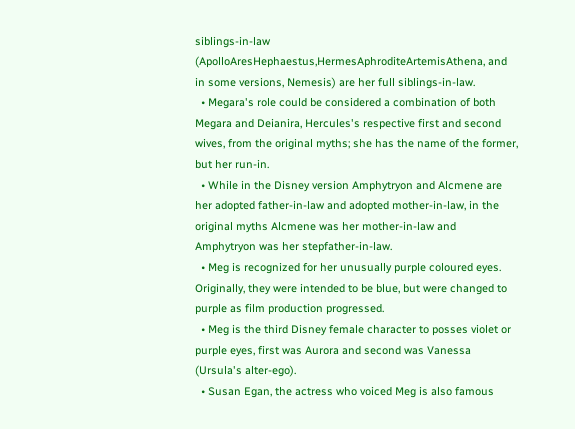siblings-in-law (ApolloAresHephaestus,HermesAphroditeArtemisAthena, and in some versions, Nemesis) are her full siblings-in-law.
  • Megara's role could be considered a combination of both Megara and Deianira, Hercules's respective first and second wives, from the original myths; she has the name of the former, but her run-in.
  • While in the Disney version Amphytryon and Alcmene are her adopted father-in-law and adopted mother-in-law, in the original myths Alcmene was her mother-in-law and Amphytryon was her stepfather-in-law.
  • Meg is recognized for her unusually purple coloured eyes. Originally, they were intended to be blue, but were changed to purple as film production progressed.
  • Meg is the third Disney female character to posses violet or purple eyes, first was Aurora and second was Vanessa (Ursula's alter-ego).
  • Susan Egan, the actress who voiced Meg is also famous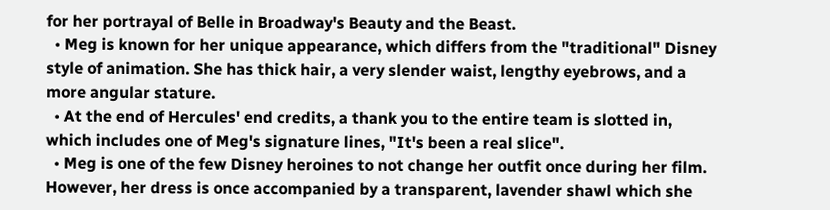for her portrayal of Belle in Broadway's Beauty and the Beast.
  • Meg is known for her unique appearance, which differs from the "traditional" Disney style of animation. She has thick hair, a very slender waist, lengthy eyebrows, and a more angular stature.
  • At the end of Hercules' end credits, a thank you to the entire team is slotted in, which includes one of Meg's signature lines, "It's been a real slice".
  • Meg is one of the few Disney heroines to not change her outfit once during her film. However, her dress is once accompanied by a transparent, lavender shawl which she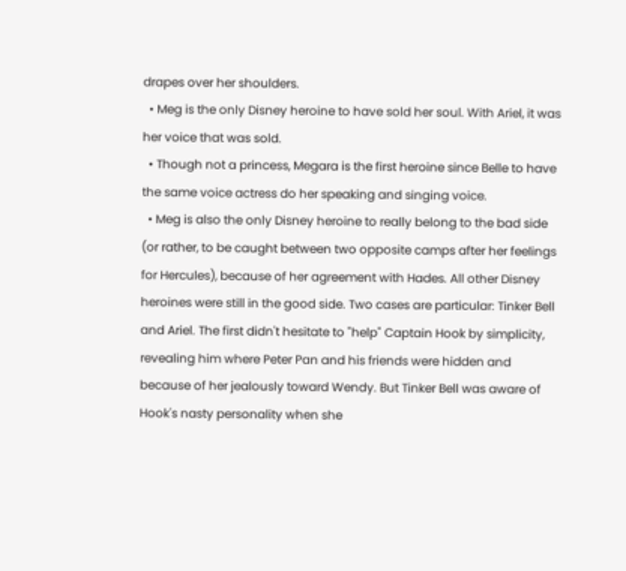drapes over her shoulders.
  • Meg is the only Disney heroine to have sold her soul. With Ariel, it was her voice that was sold.
  • Though not a princess, Megara is the first heroine since Belle to have the same voice actress do her speaking and singing voice.
  • Meg is also the only Disney heroine to really belong to the bad side (or rather, to be caught between two opposite camps after her feelings for Hercules), because of her agreement with Hades. All other Disney heroines were still in the good side. Two cases are particular: Tinker Bell and Ariel. The first didn't hesitate to "help" Captain Hook by simplicity, revealing him where Peter Pan and his friends were hidden and because of her jealously toward Wendy. But Tinker Bell was aware of Hook's nasty personality when she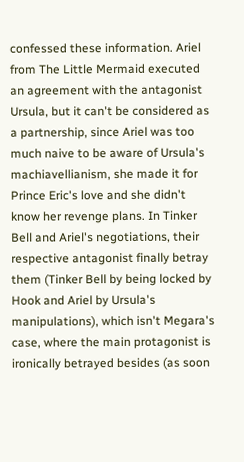confessed these information. Ariel from The Little Mermaid executed an agreement with the antagonist Ursula, but it can't be considered as a partnership, since Ariel was too much naive to be aware of Ursula's machiavellianism, she made it for Prince Eric's love and she didn't know her revenge plans. In Tinker Bell and Ariel's negotiations, their respective antagonist finally betray them (Tinker Bell by being locked by Hook and Ariel by Ursula's manipulations), which isn't Megara's case, where the main protagonist is ironically betrayed besides (as soon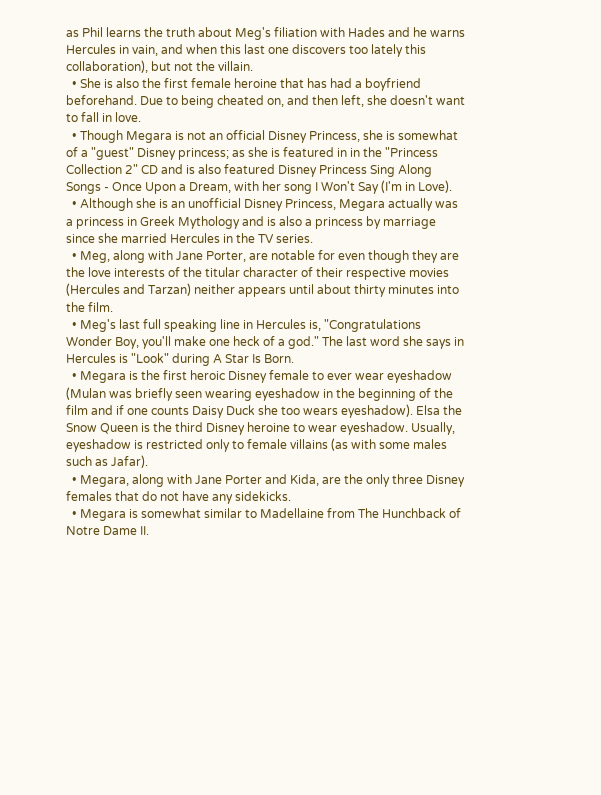as Phil learns the truth about Meg's filiation with Hades and he warns Hercules in vain, and when this last one discovers too lately this collaboration), but not the villain.
  • She is also the first female heroine that has had a boyfriend beforehand. Due to being cheated on, and then left, she doesn't want to fall in love.
  • Though Megara is not an official Disney Princess, she is somewhat of a "guest" Disney princess; as she is featured in in the "Princess Collection 2" CD and is also featured Disney Princess Sing Along Songs - Once Upon a Dream, with her song I Won't Say (I'm in Love).
  • Although she is an unofficial Disney Princess, Megara actually was a princess in Greek Mythology and is also a princess by marriage since she married Hercules in the TV series.
  • Meg, along with Jane Porter, are notable for even though they are the love interests of the titular character of their respective movies (Hercules and Tarzan) neither appears until about thirty minutes into the film.
  • Meg's last full speaking line in Hercules is, "Congratulations Wonder Boy, you'll make one heck of a god." The last word she says in Hercules is "Look" during A Star Is Born.
  • Megara is the first heroic Disney female to ever wear eyeshadow (Mulan was briefly seen wearing eyeshadow in the beginning of the film and if one counts Daisy Duck she too wears eyeshadow). Elsa the Snow Queen is the third Disney heroine to wear eyeshadow. Usually, eyeshadow is restricted only to female villains (as with some males such as Jafar).
  • Megara, along with Jane Porter and Kida, are the only three Disney females that do not have any sidekicks.
  • Megara is somewhat similar to Madellaine from The Hunchback of Notre Dame II.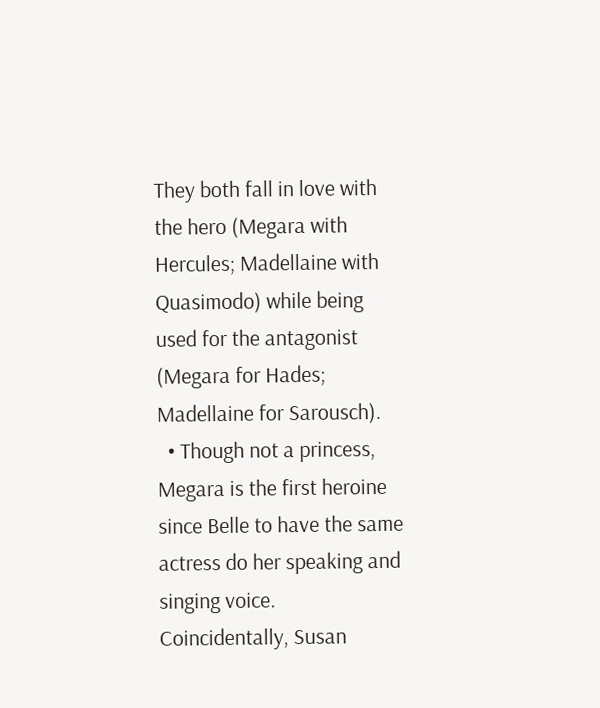They both fall in love with the hero (Megara with Hercules; Madellaine with Quasimodo) while being used for the antagonist (Megara for Hades; Madellaine for Sarousch).
  • Though not a princess, Megara is the first heroine since Belle to have the same actress do her speaking and singing voice. Coincidentally, Susan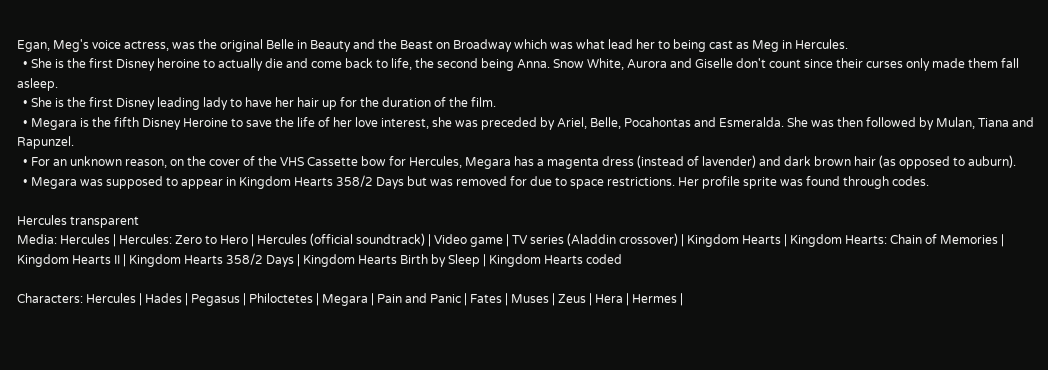Egan, Meg's voice actress, was the original Belle in Beauty and the Beast on Broadway which was what lead her to being cast as Meg in Hercules.
  • She is the first Disney heroine to actually die and come back to life, the second being Anna. Snow White, Aurora and Giselle don't count since their curses only made them fall asleep.
  • She is the first Disney leading lady to have her hair up for the duration of the film.
  • Megara is the fifth Disney Heroine to save the life of her love interest, she was preceded by Ariel, Belle, Pocahontas and Esmeralda. She was then followed by Mulan, Tiana and Rapunzel.
  • For an unknown reason, on the cover of the VHS Cassette bow for Hercules, Megara has a magenta dress (instead of lavender) and dark brown hair (as opposed to auburn).
  • Megara was supposed to appear in Kingdom Hearts 358/2 Days but was removed for due to space restrictions. Her profile sprite was found through codes.

Hercules transparent
Media: Hercules | Hercules: Zero to Hero | Hercules (official soundtrack) | Video game | TV series (Aladdin crossover) | Kingdom Hearts | Kingdom Hearts: Chain of Memories | Kingdom Hearts II | Kingdom Hearts 358/2 Days | Kingdom Hearts Birth by Sleep | Kingdom Hearts coded

Characters: Hercules | Hades | Pegasus | Philoctetes | Megara | Pain and Panic | Fates | Muses | Zeus | Hera | Hermes |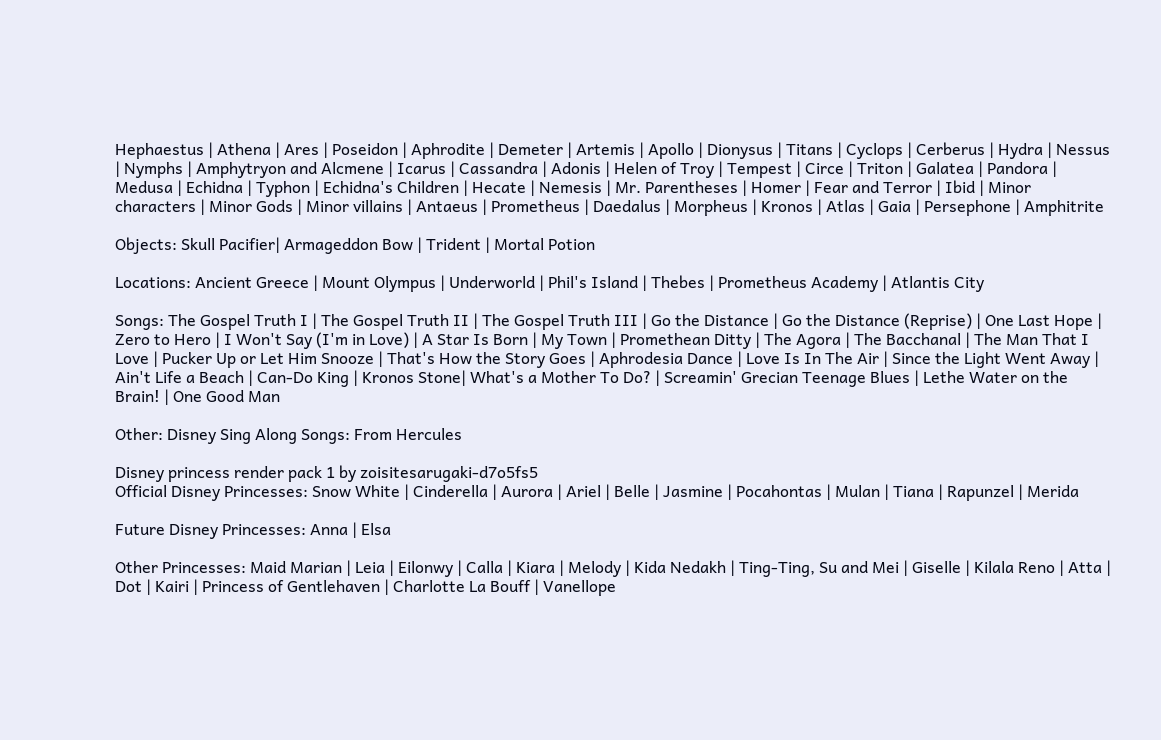Hephaestus | Athena | Ares | Poseidon | Aphrodite | Demeter | Artemis | Apollo | Dionysus | Titans | Cyclops | Cerberus | Hydra | Nessus | Nymphs | Amphytryon and Alcmene | Icarus | Cassandra | Adonis | Helen of Troy | Tempest | Circe | Triton | Galatea | Pandora | Medusa | Echidna | Typhon | Echidna's Children | Hecate | Nemesis | Mr. Parentheses | Homer | Fear and Terror | Ibid | Minor characters | Minor Gods | Minor villains | Antaeus | Prometheus | Daedalus | Morpheus | Kronos | Atlas | Gaia | Persephone | Amphitrite

Objects: Skull Pacifier| Armageddon Bow | Trident | Mortal Potion

Locations: Ancient Greece | Mount Olympus | Underworld | Phil's Island | Thebes | Prometheus Academy | Atlantis City

Songs: The Gospel Truth I | The Gospel Truth II | The Gospel Truth III | Go the Distance | Go the Distance (Reprise) | One Last Hope | Zero to Hero | I Won't Say (I'm in Love) | A Star Is Born | My Town | Promethean Ditty | The Agora | The Bacchanal | The Man That I Love | Pucker Up or Let Him Snooze | That's How the Story Goes | Aphrodesia Dance | Love Is In The Air | Since the Light Went Away | Ain't Life a Beach | Can-Do King | Kronos Stone| What's a Mother To Do? | Screamin' Grecian Teenage Blues | Lethe Water on the Brain! | One Good Man

Other: Disney Sing Along Songs: From Hercules

Disney princess render pack 1 by zoisitesarugaki-d7o5fs5
Official Disney Princesses: Snow White | Cinderella | Aurora | Ariel | Belle | Jasmine | Pocahontas | Mulan | Tiana | Rapunzel | Merida

Future Disney Princesses: Anna | Elsa

Other Princesses: Maid Marian | Leia | Eilonwy | Calla | Kiara | Melody | Kida Nedakh | Ting-Ting, Su and Mei | Giselle | Kilala Reno | Atta | Dot | Kairi | Princess of Gentlehaven | Charlotte La Bouff | Vanellope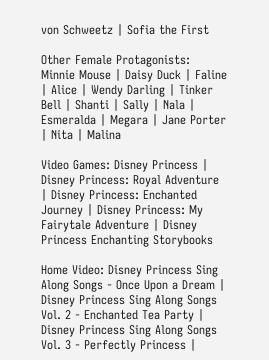von Schweetz | Sofia the First

Other Female Protagonists: Minnie Mouse | Daisy Duck | Faline | Alice | Wendy Darling | Tinker Bell | Shanti | Sally | Nala | Esmeralda | Megara | Jane Porter | Nita | Malina

Video Games: Disney Princess | Disney Princess: Royal Adventure | Disney Princess: Enchanted Journey | Disney Princess: My Fairytale Adventure | Disney Princess Enchanting Storybooks

Home Video: Disney Princess Sing Along Songs - Once Upon a Dream | Disney Princess Sing Along Songs Vol. 2 - Enchanted Tea Party | Disney Princess Sing Along Songs Vol. 3 - Perfectly Princess |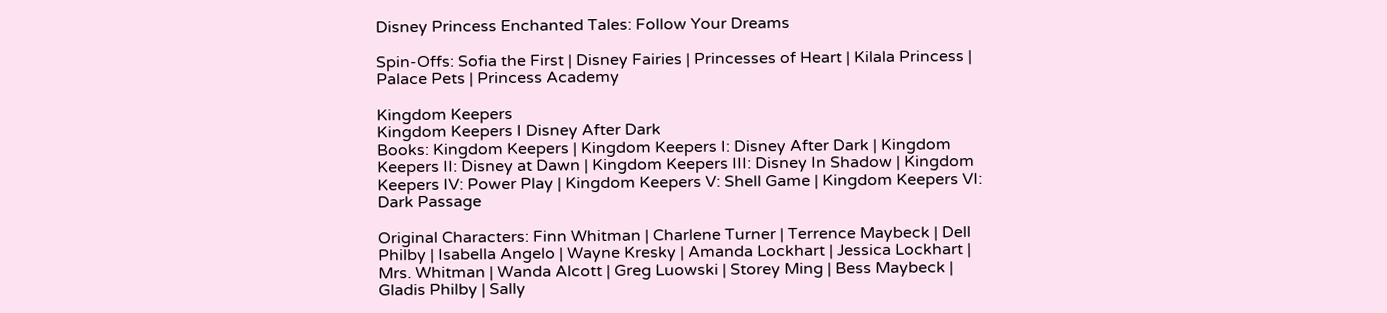Disney Princess Enchanted Tales: Follow Your Dreams

Spin-Offs: Sofia the First | Disney Fairies | Princesses of Heart | Kilala Princess | Palace Pets | Princess Academy

Kingdom Keepers
Kingdom Keepers I Disney After Dark
Books: Kingdom Keepers | Kingdom Keepers I: Disney After Dark | Kingdom Keepers II: Disney at Dawn | Kingdom Keepers III: Disney In Shadow | Kingdom Keepers IV: Power Play | Kingdom Keepers V: Shell Game | Kingdom Keepers VI: Dark Passage

Original Characters: Finn Whitman | Charlene Turner | Terrence Maybeck | Dell Philby | Isabella Angelo | Wayne Kresky | Amanda Lockhart | Jessica Lockhart | Mrs. Whitman | Wanda Alcott | Greg Luowski | Storey Ming | Bess Maybeck | Gladis Philby | Sally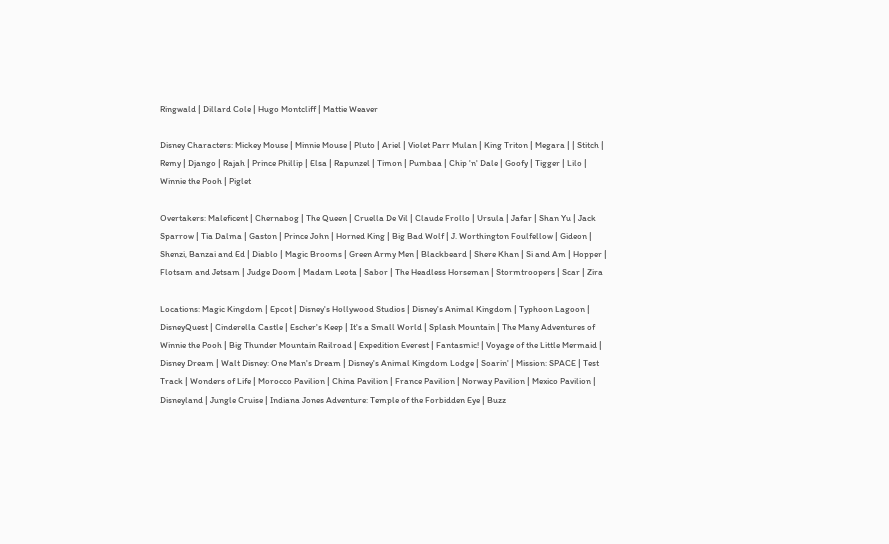Ringwald | Dillard Cole | Hugo Montcliff | Mattie Weaver

Disney Characters: Mickey Mouse | Minnie Mouse | Pluto | Ariel | Violet Parr Mulan | King Triton | Megara | | Stitch | Remy | Django | Rajah | Prince Phillip | Elsa | Rapunzel | Timon | Pumbaa | Chip 'n' Dale | Goofy | Tigger | Lilo | Winnie the Pooh | Piglet

Overtakers: Maleficent | Chernabog | The Queen | Cruella De Vil | Claude Frollo | Ursula | Jafar | Shan Yu | Jack Sparrow | Tia Dalma | Gaston | Prince John | Horned King | Big Bad Wolf | J. Worthington Foulfellow | Gideon | Shenzi, Banzai and Ed | Diablo | Magic Brooms | Green Army Men | Blackbeard | Shere Khan | Si and Am | Hopper | Flotsam and Jetsam | Judge Doom | Madam Leota | Sabor | The Headless Horseman | Stormtroopers | Scar | Zira

Locations: Magic Kingdom | Epcot | Disney's Hollywood Studios | Disney's Animal Kingdom | Typhoon Lagoon | DisneyQuest | Cinderella Castle | Escher's Keep | It's a Small World | Splash Mountain | The Many Adventures of Winnie the Pooh | Big Thunder Mountain Railroad | Expedition Everest | Fantasmic! | Voyage of the Little Mermaid | Disney Dream | Walt Disney: One Man's Dream | Disney's Animal Kingdom Lodge | Soarin' | Mission: SPACE | Test Track | Wonders of Life | Morocco Pavilion | China Pavilion | France Pavilion | Norway Pavilion | Mexico Pavilion | Disneyland | Jungle Cruise | Indiana Jones Adventure: Temple of the Forbidden Eye | Buzz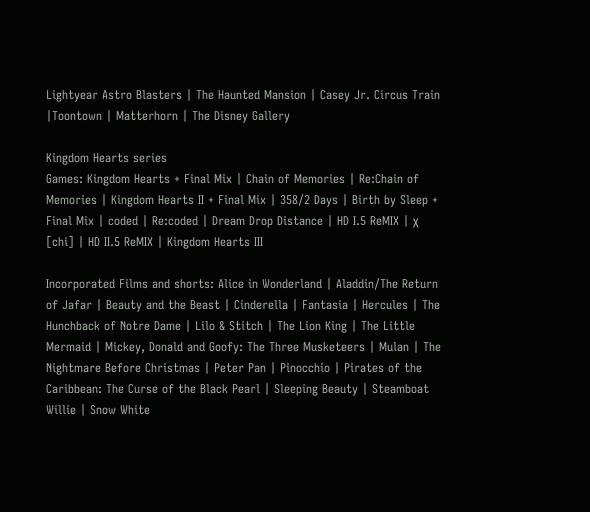Lightyear Astro Blasters | The Haunted Mansion | Casey Jr. Circus Train |Toontown | Matterhorn | The Disney Gallery

Kingdom Hearts series
Games: Kingdom Hearts + Final Mix | Chain of Memories | Re:Chain of Memories | Kingdom Hearts II + Final Mix | 358/2 Days | Birth by Sleep + Final Mix | coded | Re:coded | Dream Drop Distance | HD I.5 ReMIX | χ [chi] | HD II.5 ReMIX | Kingdom Hearts III

Incorporated Films and shorts: Alice in Wonderland | Aladdin/The Return of Jafar | Beauty and the Beast | Cinderella | Fantasia | Hercules | The Hunchback of Notre Dame | Lilo & Stitch | The Lion King | The Little Mermaid | Mickey, Donald and Goofy: The Three Musketeers | Mulan | The Nightmare Before Christmas | Peter Pan | Pinocchio | Pirates of the Caribbean: The Curse of the Black Pearl | Sleeping Beauty | Steamboat Willie | Snow White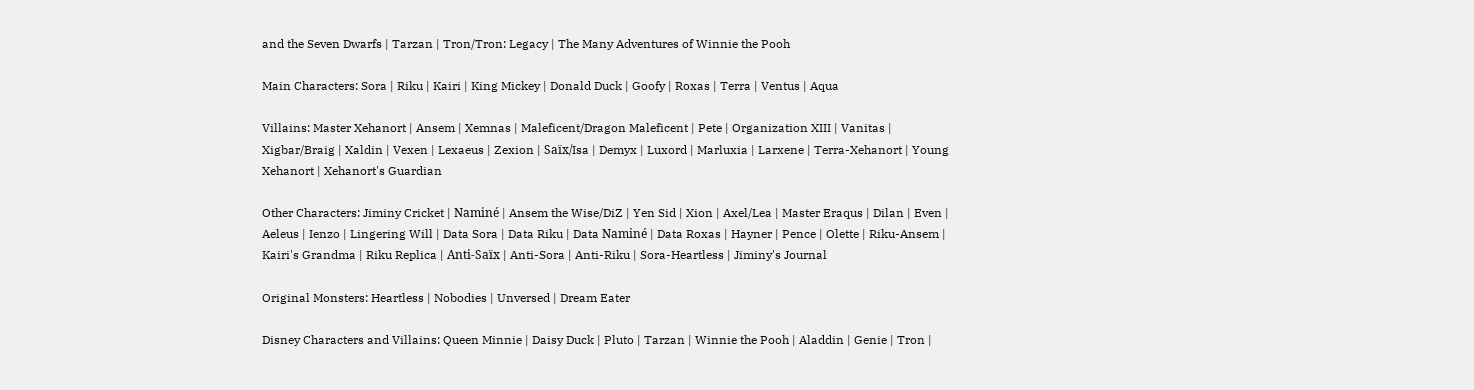and the Seven Dwarfs | Tarzan | Tron/Tron: Legacy | The Many Adventures of Winnie the Pooh

Main Characters: Sora | Riku | Kairi | King Mickey | Donald Duck | Goofy | Roxas | Terra | Ventus | Aqua

Villains: Master Xehanort | Ansem | Xemnas | Maleficent/Dragon Maleficent | Pete | Organization XIII | Vanitas | Xigbar/Braig | Xaldin | Vexen | Lexaeus | Zexion | Saïx/Isa | Demyx | Luxord | Marluxia | Larxene | Terra-Xehanort | Young Xehanort | Xehanort's Guardian

Other Characters: Jiminy Cricket | Naminé | Ansem the Wise/DiZ | Yen Sid | Xion | Axel/Lea | Master Eraqus | Dilan | Even | Aeleus | Ienzo | Lingering Will | Data Sora | Data Riku | Data Naminé | Data Roxas | Hayner | Pence | Olette | Riku-Ansem | Kairi's Grandma | Riku Replica | Anti-Saïx | Anti-Sora | Anti-Riku | Sora-Heartless | Jiminy's Journal

Original Monsters: Heartless | Nobodies | Unversed | Dream Eater

Disney Characters and Villains: Queen Minnie | Daisy Duck | Pluto | Tarzan | Winnie the Pooh | Aladdin | Genie | Tron |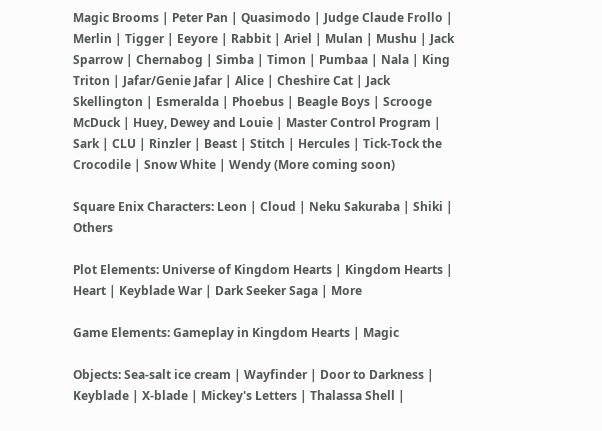Magic Brooms | Peter Pan | Quasimodo | Judge Claude Frollo | Merlin | Tigger | Eeyore | Rabbit | Ariel | Mulan | Mushu | Jack Sparrow | Chernabog | Simba | Timon | Pumbaa | Nala | King Triton | Jafar/Genie Jafar | Alice | Cheshire Cat | Jack Skellington | Esmeralda | Phoebus | Beagle Boys | Scrooge McDuck | Huey, Dewey and Louie | Master Control Program | Sark | CLU | Rinzler | Beast | Stitch | Hercules | Tick-Tock the Crocodile | Snow White | Wendy (More coming soon)

Square Enix Characters: Leon | Cloud | Neku Sakuraba | Shiki | Others

Plot Elements: Universe of Kingdom Hearts | Kingdom Hearts | Heart | Keyblade War | Dark Seeker Saga | More

Game Elements: Gameplay in Kingdom Hearts | Magic

Objects: Sea-salt ice cream | Wayfinder | Door to Darkness | Keyblade | X-blade | Mickey's Letters | Thalassa Shell |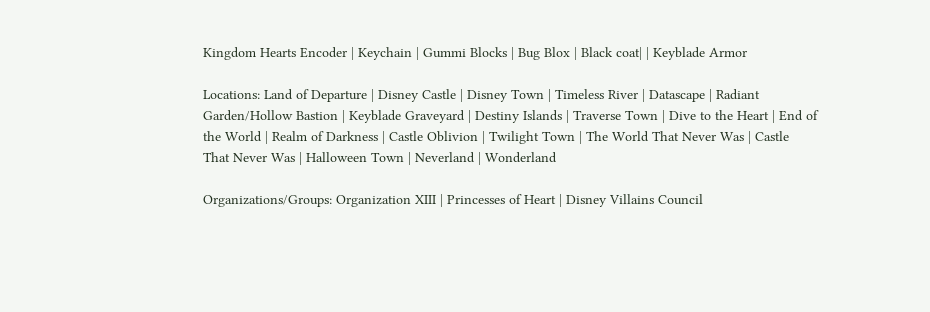Kingdom Hearts Encoder | Keychain | Gummi Blocks | Bug Blox | Black coat| | Keyblade Armor

Locations: Land of Departure | Disney Castle | Disney Town | Timeless River | Datascape | Radiant Garden/Hollow Bastion | Keyblade Graveyard | Destiny Islands | Traverse Town | Dive to the Heart | End of the World | Realm of Darkness | Castle Oblivion | Twilight Town | The World That Never Was | Castle That Never Was | Halloween Town | Neverland | Wonderland

Organizations/Groups: Organization XIII | Princesses of Heart | Disney Villains Council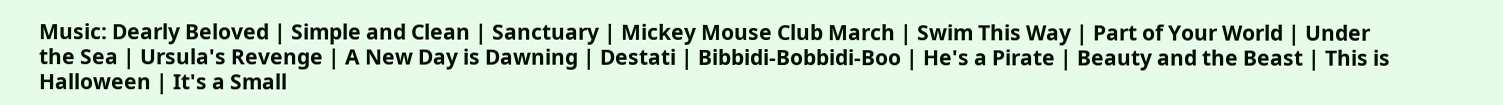Music: Dearly Beloved | Simple and Clean | Sanctuary | Mickey Mouse Club March | Swim This Way | Part of Your World | Under the Sea | Ursula's Revenge | A New Day is Dawning | Destati | Bibbidi-Bobbidi-Boo | He's a Pirate | Beauty and the Beast | This is Halloween | It's a Small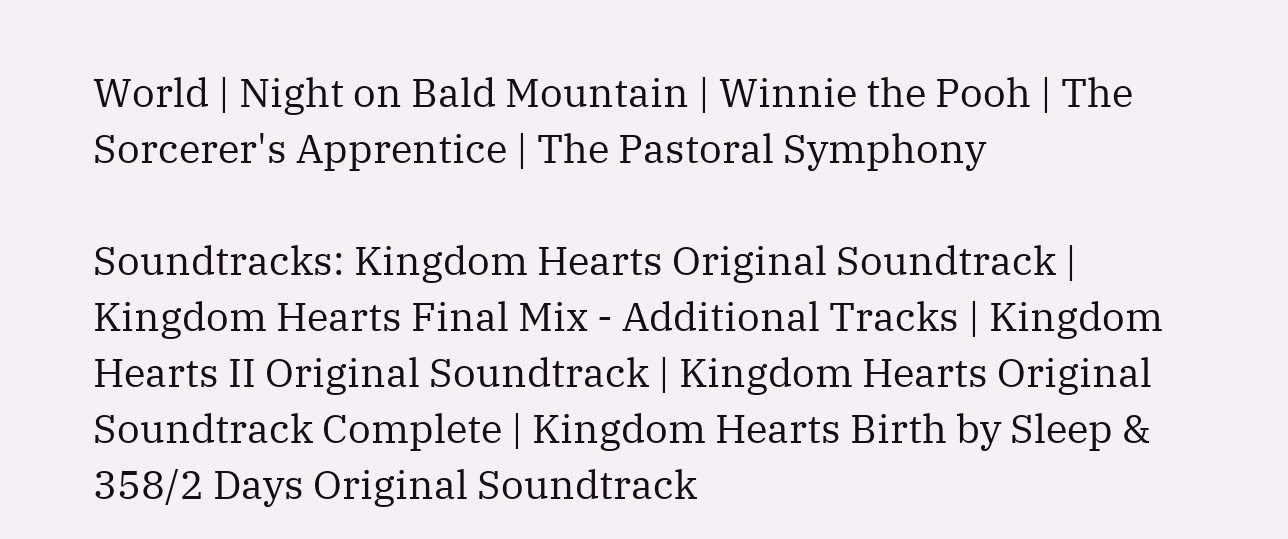World | Night on Bald Mountain | Winnie the Pooh | The Sorcerer's Apprentice | The Pastoral Symphony

Soundtracks: Kingdom Hearts Original Soundtrack | Kingdom Hearts Final Mix - Additional Tracks | Kingdom Hearts II Original Soundtrack | Kingdom Hearts Original Soundtrack Complete | Kingdom Hearts Birth by Sleep & 358/2 Days Original Soundtrack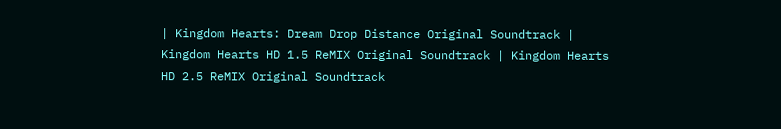| Kingdom Hearts: Dream Drop Distance Original Soundtrack | Kingdom Hearts HD 1.5 ReMIX Original Soundtrack | Kingdom Hearts HD 2.5 ReMIX Original Soundtrack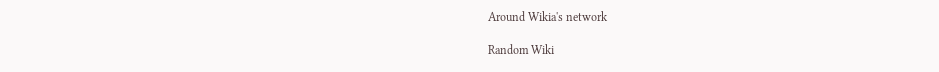Around Wikia's network

Random Wiki